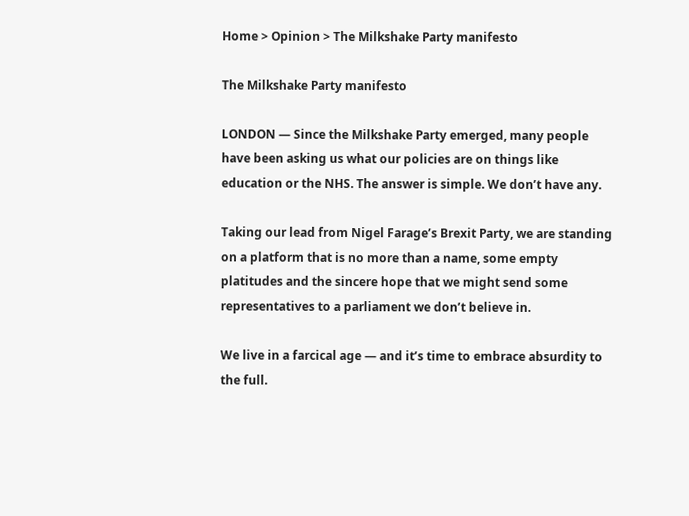Home > Opinion > The Milkshake Party manifesto

The Milkshake Party manifesto

LONDON — Since the Milkshake Party emerged, many people have been asking us what our policies are on things like education or the NHS. The answer is simple. We don’t have any.

Taking our lead from Nigel Farage’s Brexit Party, we are standing on a platform that is no more than a name, some empty platitudes and the sincere hope that we might send some representatives to a parliament we don’t believe in.

We live in a farcical age — and it’s time to embrace absurdity to the full.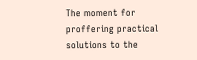The moment for proffering practical solutions to the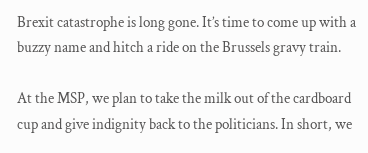Brexit catastrophe is long gone. It’s time to come up with a buzzy name and hitch a ride on the Brussels gravy train.

At the MSP, we plan to take the milk out of the cardboard cup and give indignity back to the politicians. In short, we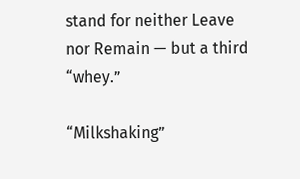stand for neither Leave nor Remain — but a third “whey.”

“Milkshaking”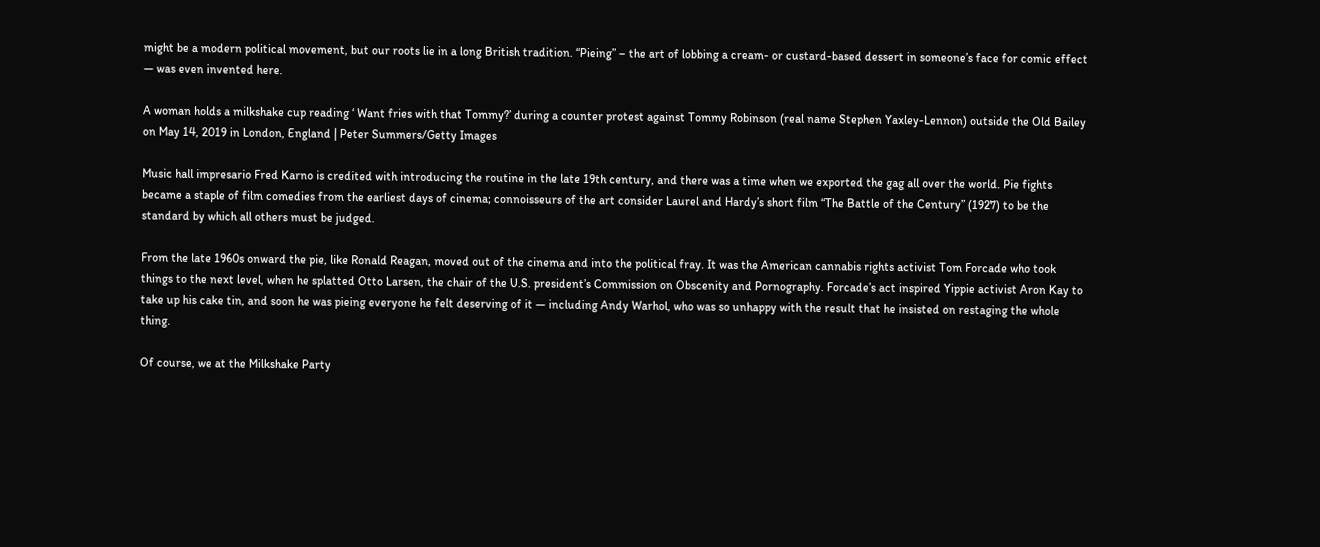might be a modern political movement, but our roots lie in a long British tradition. “Pieing” – the art of lobbing a cream- or custard-based dessert in someone’s face for comic effect — was even invented here.

A woman holds a milkshake cup reading ‘ Want fries with that Tommy?’ during a counter protest against Tommy Robinson (real name Stephen Yaxley-Lennon) outside the Old Bailey on May 14, 2019 in London, England | Peter Summers/Getty Images

Music hall impresario Fred Karno is credited with introducing the routine in the late 19th century, and there was a time when we exported the gag all over the world. Pie fights became a staple of film comedies from the earliest days of cinema; connoisseurs of the art consider Laurel and Hardy’s short film “The Battle of the Century” (1927) to be the standard by which all others must be judged.

From the late 1960s onward the pie, like Ronald Reagan, moved out of the cinema and into the political fray. It was the American cannabis rights activist Tom Forcade who took things to the next level, when he splatted Otto Larsen, the chair of the U.S. president’s Commission on Obscenity and Pornography. Forcade’s act inspired Yippie activist Aron Kay to take up his cake tin, and soon he was pieing everyone he felt deserving of it — including Andy Warhol, who was so unhappy with the result that he insisted on restaging the whole thing.

Of course, we at the Milkshake Party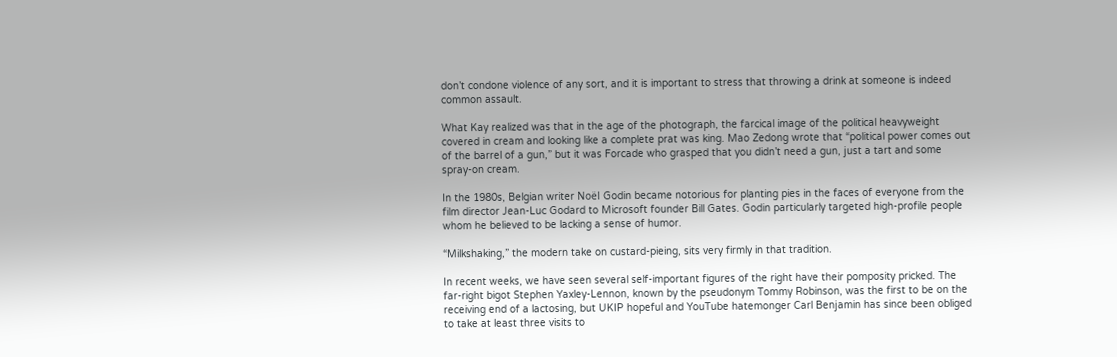don’t condone violence of any sort, and it is important to stress that throwing a drink at someone is indeed common assault.

What Kay realized was that in the age of the photograph, the farcical image of the political heavyweight covered in cream and looking like a complete prat was king. Mao Zedong wrote that “political power comes out of the barrel of a gun,” but it was Forcade who grasped that you didn’t need a gun, just a tart and some spray-on cream.

In the 1980s, Belgian writer Noël Godin became notorious for planting pies in the faces of everyone from the film director Jean-Luc Godard to Microsoft founder Bill Gates. Godin particularly targeted high-profile people whom he believed to be lacking a sense of humor.

“Milkshaking,” the modern take on custard-pieing, sits very firmly in that tradition.

In recent weeks, we have seen several self-important figures of the right have their pomposity pricked. The far-right bigot Stephen Yaxley-Lennon, known by the pseudonym Tommy Robinson, was the first to be on the receiving end of a lactosing, but UKIP hopeful and YouTube hatemonger Carl Benjamin has since been obliged to take at least three visits to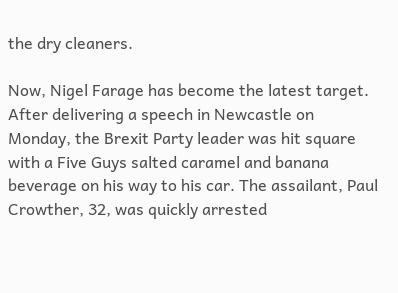the dry cleaners.

Now, Nigel Farage has become the latest target. After delivering a speech in Newcastle on Monday, the Brexit Party leader was hit square with a Five Guys salted caramel and banana beverage on his way to his car. The assailant, Paul Crowther, 32, was quickly arrested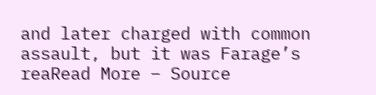and later charged with common assault, but it was Farage’s reaRead More – Source